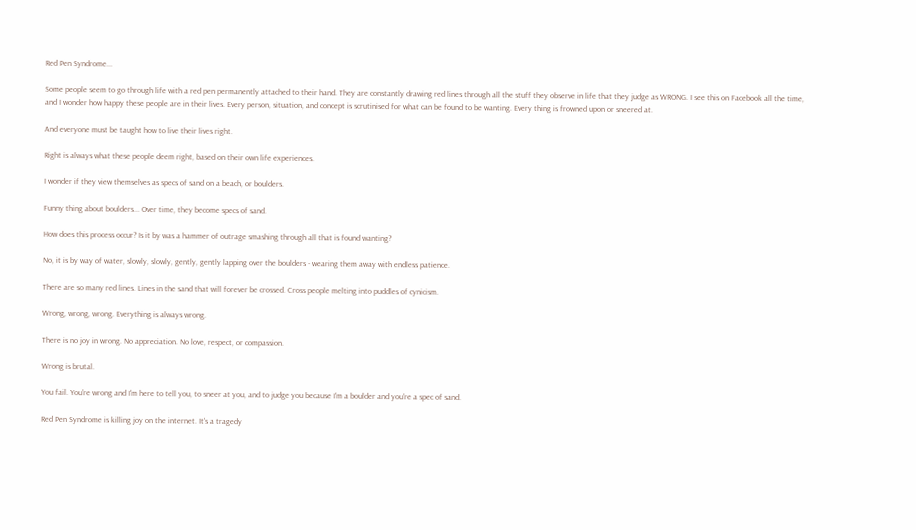Red Pen Syndrome...

Some people seem to go through life with a red pen permanently attached to their hand. They are constantly drawing red lines through all the stuff they observe in life that they judge as WRONG. I see this on Facebook all the time, and I wonder how happy these people are in their lives. Every person, situation, and concept is scrutinised for what can be found to be wanting. Every thing is frowned upon or sneered at.

And everyone must be taught how to live their lives right.

Right is always what these people deem right, based on their own life experiences.

I wonder if they view themselves as specs of sand on a beach, or boulders.

Funny thing about boulders... Over time, they become specs of sand.

How does this process occur? Is it by was a hammer of outrage smashing through all that is found wanting?

No, it is by way of water, slowly, slowly, gently, gently lapping over the boulders - wearing them away with endless patience.

There are so many red lines. Lines in the sand that will forever be crossed. Cross people melting into puddles of cynicism.

Wrong, wrong, wrong. Everything is always wrong.

There is no joy in wrong. No appreciation. No love, respect, or compassion.

Wrong is brutal.

You fail. You're wrong and I'm here to tell you, to sneer at you, and to judge you because I'm a boulder and you're a spec of sand.

Red Pen Syndrome is killing joy on the internet. It's a tragedy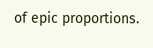of epic proportions.